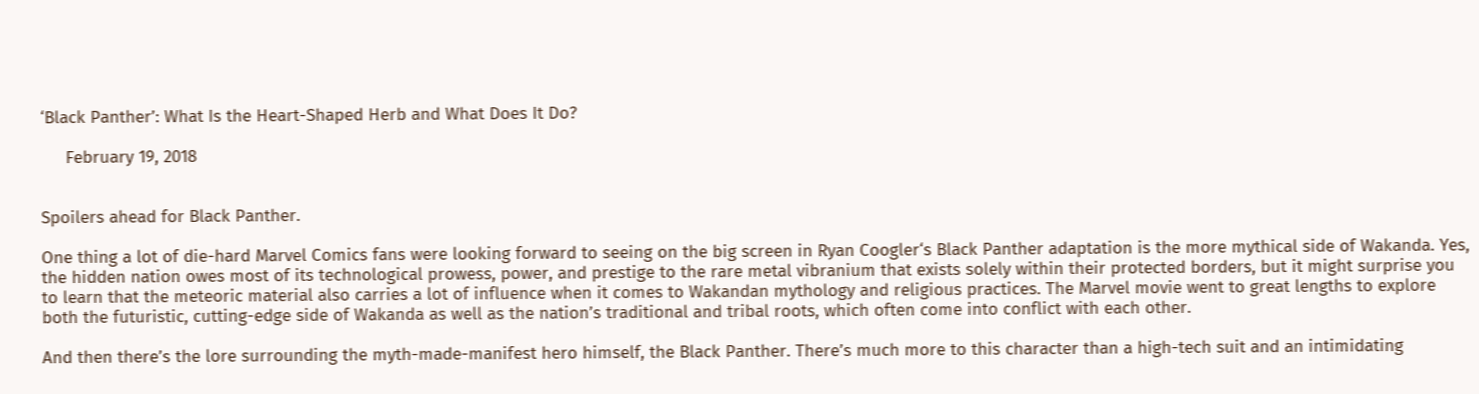‘Black Panther’: What Is the Heart-Shaped Herb and What Does It Do?

     February 19, 2018


Spoilers ahead for Black Panther.

One thing a lot of die-hard Marvel Comics fans were looking forward to seeing on the big screen in Ryan Coogler‘s Black Panther adaptation is the more mythical side of Wakanda. Yes, the hidden nation owes most of its technological prowess, power, and prestige to the rare metal vibranium that exists solely within their protected borders, but it might surprise you to learn that the meteoric material also carries a lot of influence when it comes to Wakandan mythology and religious practices. The Marvel movie went to great lengths to explore both the futuristic, cutting-edge side of Wakanda as well as the nation’s traditional and tribal roots, which often come into conflict with each other.

And then there’s the lore surrounding the myth-made-manifest hero himself, the Black Panther. There’s much more to this character than a high-tech suit and an intimidating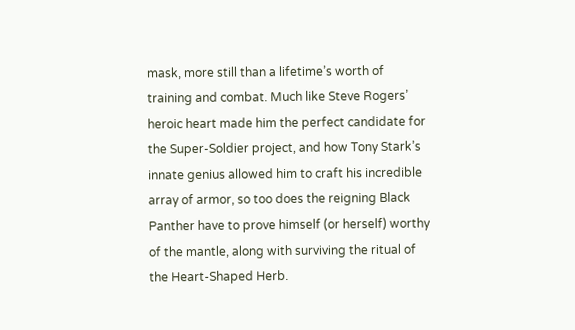mask, more still than a lifetime’s worth of training and combat. Much like Steve Rogers’ heroic heart made him the perfect candidate for the Super-Soldier project, and how Tony Stark’s innate genius allowed him to craft his incredible array of armor, so too does the reigning Black Panther have to prove himself (or herself) worthy of the mantle, along with surviving the ritual of the Heart-Shaped Herb.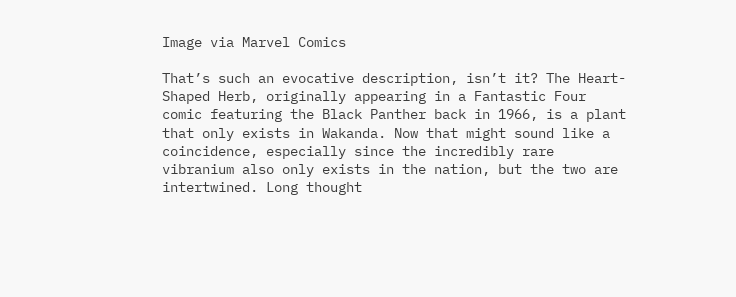Image via Marvel Comics

That’s such an evocative description, isn’t it? The Heart-Shaped Herb, originally appearing in a Fantastic Four comic featuring the Black Panther back in 1966, is a plant that only exists in Wakanda. Now that might sound like a coincidence, especially since the incredibly rare vibranium also only exists in the nation, but the two are intertwined. Long thought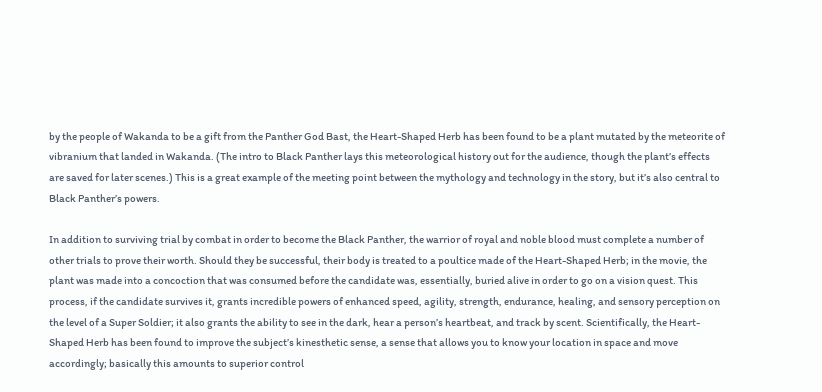by the people of Wakanda to be a gift from the Panther God Bast, the Heart-Shaped Herb has been found to be a plant mutated by the meteorite of vibranium that landed in Wakanda. (The intro to Black Panther lays this meteorological history out for the audience, though the plant’s effects are saved for later scenes.) This is a great example of the meeting point between the mythology and technology in the story, but it’s also central to Black Panther’s powers.

In addition to surviving trial by combat in order to become the Black Panther, the warrior of royal and noble blood must complete a number of other trials to prove their worth. Should they be successful, their body is treated to a poultice made of the Heart-Shaped Herb; in the movie, the plant was made into a concoction that was consumed before the candidate was, essentially, buried alive in order to go on a vision quest. This process, if the candidate survives it, grants incredible powers of enhanced speed, agility, strength, endurance, healing, and sensory perception on the level of a Super Soldier; it also grants the ability to see in the dark, hear a person’s heartbeat, and track by scent. Scientifically, the Heart-Shaped Herb has been found to improve the subject’s kinesthetic sense, a sense that allows you to know your location in space and move accordingly; basically this amounts to superior control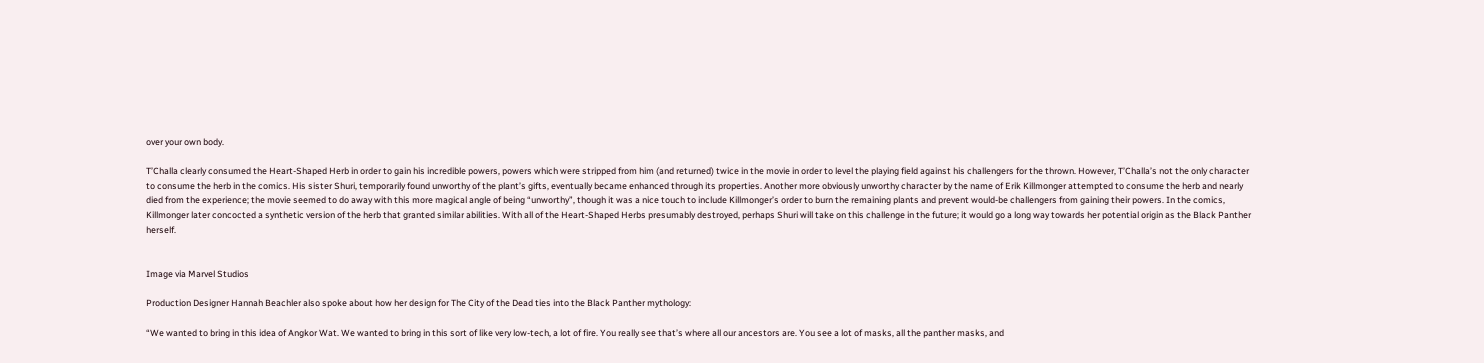over your own body.

T’Challa clearly consumed the Heart-Shaped Herb in order to gain his incredible powers, powers which were stripped from him (and returned) twice in the movie in order to level the playing field against his challengers for the thrown. However, T’Challa’s not the only character to consume the herb in the comics. His sister Shuri, temporarily found unworthy of the plant’s gifts, eventually became enhanced through its properties. Another more obviously unworthy character by the name of Erik Killmonger attempted to consume the herb and nearly died from the experience; the movie seemed to do away with this more magical angle of being “unworthy”, though it was a nice touch to include Killmonger’s order to burn the remaining plants and prevent would-be challengers from gaining their powers. In the comics, Killmonger later concocted a synthetic version of the herb that granted similar abilities. With all of the Heart-Shaped Herbs presumably destroyed, perhaps Shuri will take on this challenge in the future; it would go a long way towards her potential origin as the Black Panther herself.


Image via Marvel Studios

Production Designer Hannah Beachler also spoke about how her design for The City of the Dead ties into the Black Panther mythology:

“We wanted to bring in this idea of Angkor Wat. We wanted to bring in this sort of like very low-tech, a lot of fire. You really see that’s where all our ancestors are. You see a lot of masks, all the panther masks, and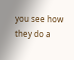you see how they do a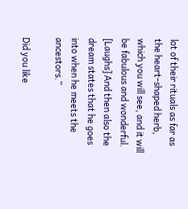lot of their rituals as far as the heart-shaped herb, which you will see, and it will be fabulous and wonderful. [Laughs] And then also the dream states that he goes into when he meets the ancestors.”

Did you like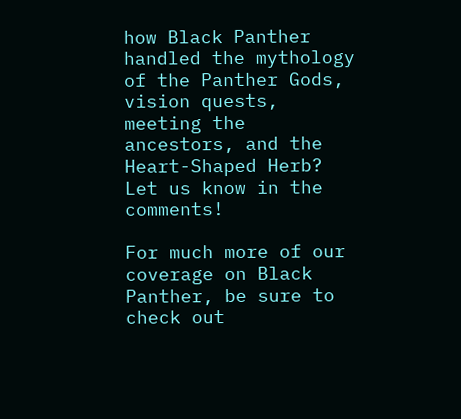how Black Panther handled the mythology of the Panther Gods, vision quests, meeting the ancestors, and the Heart-Shaped Herb? Let us know in the comments!

For much more of our coverage on Black Panther, be sure to check out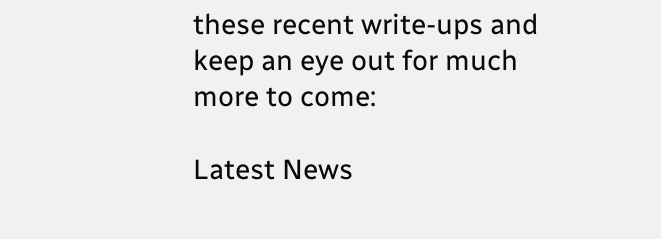these recent write-ups and keep an eye out for much more to come:

Latest News